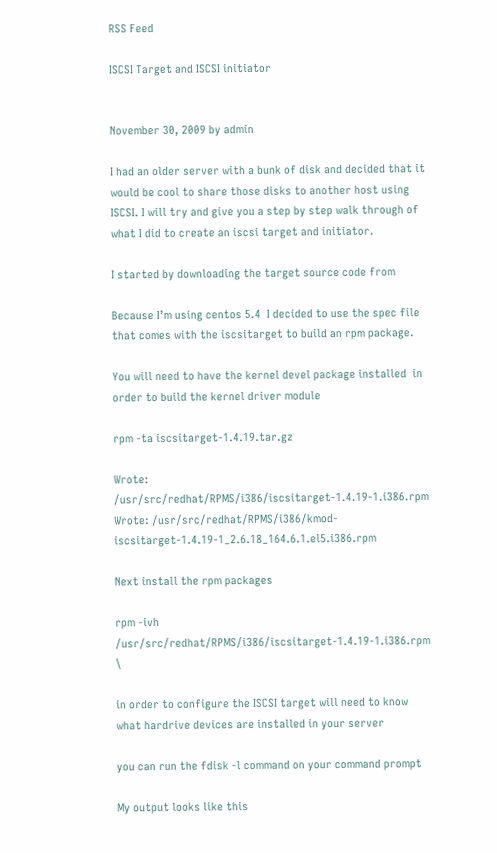RSS Feed

ISCSI Target and ISCSI initiator


November 30, 2009 by admin

I had an older server with a bunk of disk and decided that it would be cool to share those disks to another host using ISCSI. I will try and give you a step by step walk through of what I did to create an iscsi target and initiator.

I started by downloading the target source code from

Because I’m using centos 5.4  I decided to use the spec file that comes with the iscsitarget to build an rpm package.

You will need to have the kernel devel package installed  in order to build the kernel driver module

rpm -ta iscsitarget-1.4.19.tar.gz

Wrote: /usr/src/redhat/RPMS/i386/iscsitarget-1.4.19-1.i386.rpm
Wrote: /usr/src/redhat/RPMS/i386/kmod-iscsitarget-1.4.19-1_2.6.18_164.6.1.el5.i386.rpm

Next install the rpm packages

rpm -ivh /usr/src/redhat/RPMS/i386/iscsitarget-1.4.19-1.i386.rpm \

in order to configure the ISCSI target will need to know what hardrive devices are installed in your server

you can run the fdisk -l command on your command prompt

My output looks like this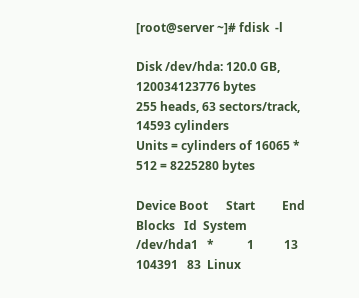[root@server ~]# fdisk  -l

Disk /dev/hda: 120.0 GB, 120034123776 bytes
255 heads, 63 sectors/track, 14593 cylinders
Units = cylinders of 16065 * 512 = 8225280 bytes

Device Boot      Start         End      Blocks   Id  System
/dev/hda1   *           1          13      104391   83  Linux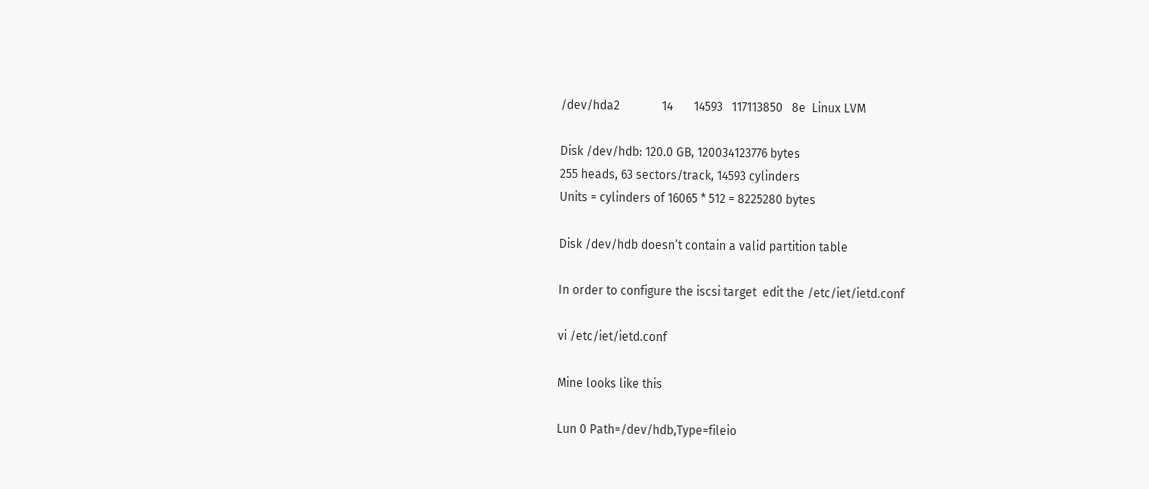/dev/hda2              14       14593   117113850   8e  Linux LVM

Disk /dev/hdb: 120.0 GB, 120034123776 bytes
255 heads, 63 sectors/track, 14593 cylinders
Units = cylinders of 16065 * 512 = 8225280 bytes

Disk /dev/hdb doesn’t contain a valid partition table

In order to configure the iscsi target  edit the /etc/iet/ietd.conf

vi /etc/iet/ietd.conf

Mine looks like this

Lun 0 Path=/dev/hdb,Type=fileio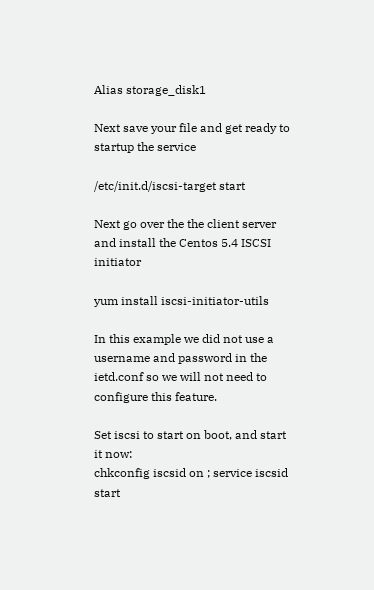Alias storage_disk1

Next save your file and get ready to startup the service

/etc/init.d/iscsi-target start

Next go over the the client server and install the Centos 5.4 ISCSI initiator

yum install iscsi-initiator-utils

In this example we did not use a username and password in the ietd.conf so we will not need to configure this feature.

Set iscsi to start on boot, and start it now:
chkconfig iscsid on ; service iscsid start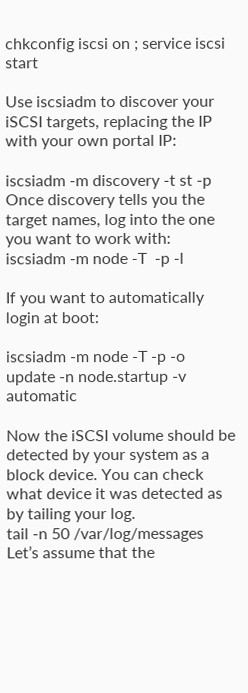chkconfig iscsi on ; service iscsi start

Use iscsiadm to discover your iSCSI targets, replacing the IP with your own portal IP:

iscsiadm -m discovery -t st -p
Once discovery tells you the target names, log into the one you want to work with:
iscsiadm -m node -T  -p -l

If you want to automatically login at boot:

iscsiadm -m node -T -p -o update -n node.startup -v automatic

Now the iSCSI volume should be detected by your system as a block device. You can check what device it was detected as by tailing your log.
tail -n 50 /var/log/messages
Let’s assume that the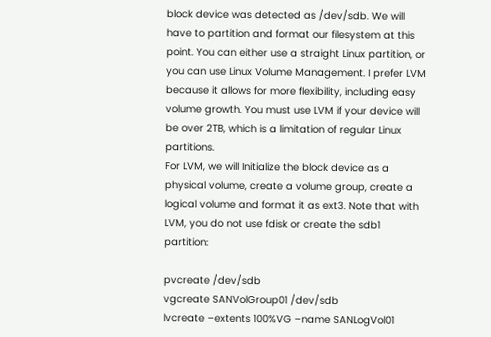block device was detected as /dev/sdb. We will have to partition and format our filesystem at this point. You can either use a straight Linux partition, or you can use Linux Volume Management. I prefer LVM because it allows for more flexibility, including easy volume growth. You must use LVM if your device will be over 2TB, which is a limitation of regular Linux partitions.
For LVM, we will Initialize the block device as a physical volume, create a volume group, create a logical volume and format it as ext3. Note that with LVM, you do not use fdisk or create the sdb1 partition:

pvcreate /dev/sdb
vgcreate SANVolGroup01 /dev/sdb
lvcreate –extents 100%VG –name SANLogVol01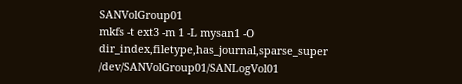SANVolGroup01
mkfs -t ext3 -m 1 -L mysan1 -O dir_index,filetype,has_journal,sparse_super /dev/SANVolGroup01/SANLogVol01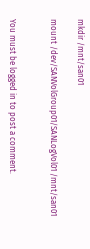mkdir /mnt/san01

mount /dev/SANVolGroup01/SANLogVol01 /mnt/san01


You must be logged in to post a comment.